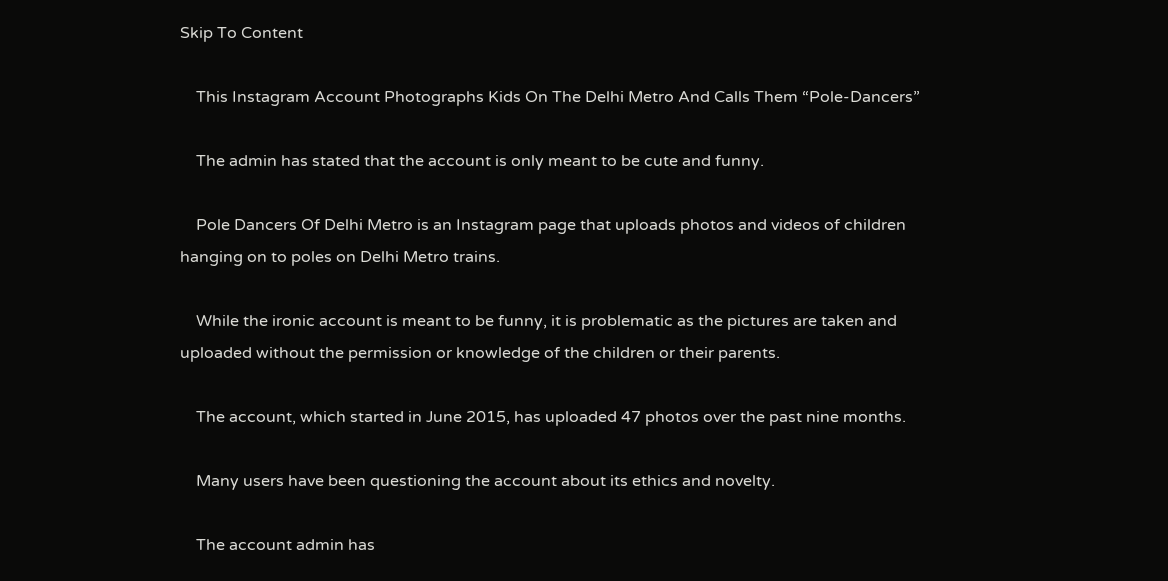Skip To Content

    This Instagram Account Photographs Kids On The Delhi Metro And Calls Them “Pole-Dancers”

    The admin has stated that the account is only meant to be cute and funny.

    Pole Dancers Of Delhi Metro is an Instagram page that uploads photos and videos of children hanging on to poles on Delhi Metro trains.

    While the ironic account is meant to be funny, it is problematic as the pictures are taken and uploaded without the permission or knowledge of the children or their parents.

    The account, which started in June 2015, has uploaded 47 photos over the past nine months.

    Many users have been questioning the account about its ethics and novelty.

    The account admin has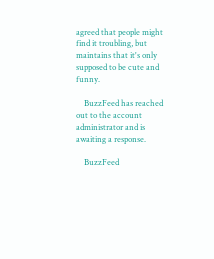agreed that people might find it troubling, but maintains that it's only supposed to be cute and funny.

    BuzzFeed has reached out to the account administrator and is awaiting a response.

    BuzzFeed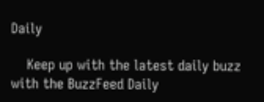Daily

    Keep up with the latest daily buzz with the BuzzFeed Daily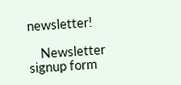newsletter!

    Newsletter signup form